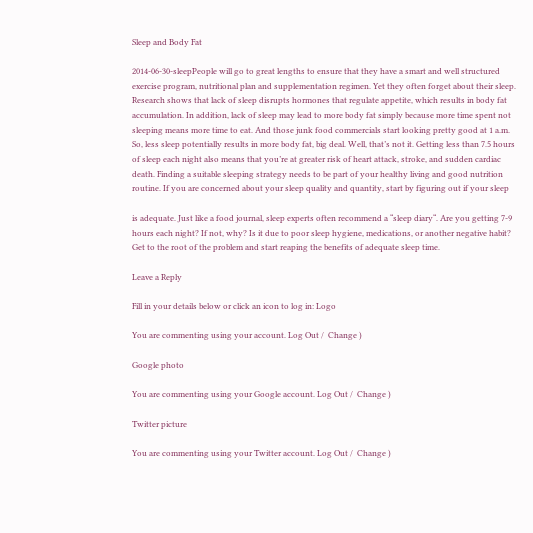Sleep and Body Fat

2014-06-30-sleepPeople will go to great lengths to ensure that they have a smart and well structured exercise program, nutritional plan and supplementation regimen. Yet they often forget about their sleep. Research shows that lack of sleep disrupts hormones that regulate appetite, which results in body fat accumulation. In addition, lack of sleep may lead to more body fat simply because more time spent not sleeping means more time to eat. And those junk food commercials start looking pretty good at 1 a.m. So, less sleep potentially results in more body fat, big deal. Well, that’s not it. Getting less than 7.5 hours of sleep each night also means that you’re at greater risk of heart attack, stroke, and sudden cardiac death. Finding a suitable sleeping strategy needs to be part of your healthy living and good nutrition routine. If you are concerned about your sleep quality and quantity, start by figuring out if your sleep

is adequate. Just like a food journal, sleep experts often recommend a “sleep diary“. Are you getting 7-9 hours each night? If not, why? Is it due to poor sleep hygiene, medications, or another negative habit? Get to the root of the problem and start reaping the benefits of adequate sleep time.

Leave a Reply

Fill in your details below or click an icon to log in: Logo

You are commenting using your account. Log Out /  Change )

Google photo

You are commenting using your Google account. Log Out /  Change )

Twitter picture

You are commenting using your Twitter account. Log Out /  Change )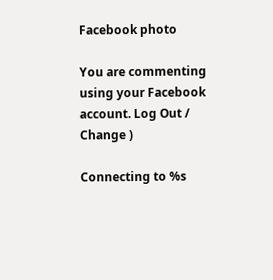Facebook photo

You are commenting using your Facebook account. Log Out /  Change )

Connecting to %s